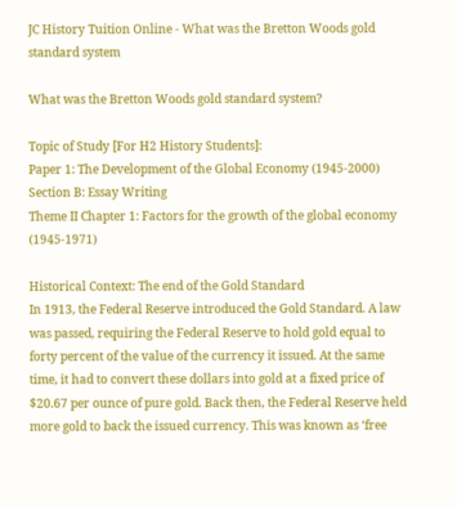JC History Tuition Online - What was the Bretton Woods gold standard system

What was the Bretton Woods gold standard system?

Topic of Study [For H2 History Students]:
Paper 1: The Development of the Global Economy (1945-2000)
Section B: Essay Writing
Theme II Chapter 1: Factors for the growth of the global economy (1945-1971)

Historical Context: The end of the Gold Standard
In 1913, the Federal Reserve introduced the Gold Standard. A law was passed, requiring the Federal Reserve to hold gold equal to forty percent of the value of the currency it issued. At the same time, it had to convert these dollars into gold at a fixed price of $20.67 per ounce of pure gold. Back then, the Federal Reserve held more gold to back the issued currency. This was known as ‘free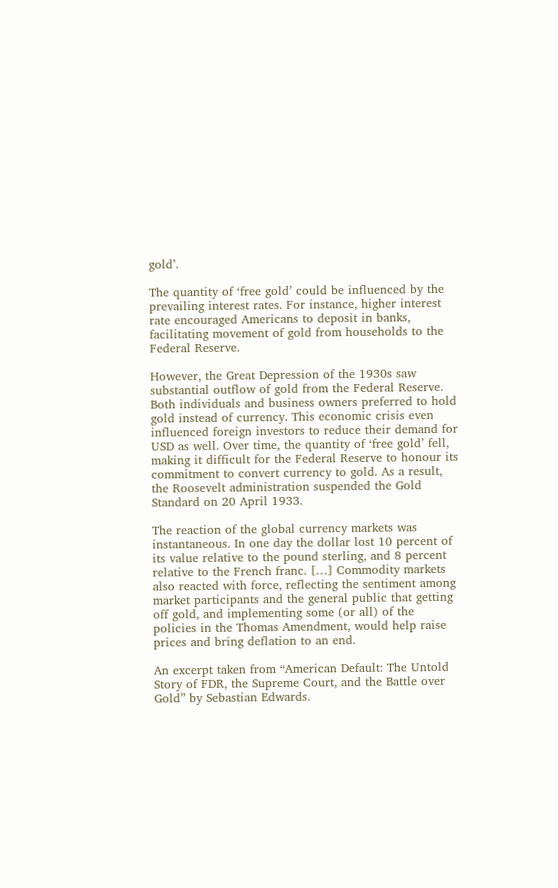gold’.

The quantity of ‘free gold’ could be influenced by the prevailing interest rates. For instance, higher interest rate encouraged Americans to deposit in banks, facilitating movement of gold from households to the Federal Reserve.

However, the Great Depression of the 1930s saw substantial outflow of gold from the Federal Reserve. Both individuals and business owners preferred to hold gold instead of currency. This economic crisis even influenced foreign investors to reduce their demand for USD as well. Over time, the quantity of ‘free gold’ fell, making it difficult for the Federal Reserve to honour its commitment to convert currency to gold. As a result, the Roosevelt administration suspended the Gold Standard on 20 April 1933.

The reaction of the global currency markets was instantaneous. In one day the dollar lost 10 percent of its value relative to the pound sterling, and 8 percent relative to the French franc. […] Commodity markets also reacted with force, reflecting the sentiment among market participants and the general public that getting off gold, and implementing some (or all) of the policies in the Thomas Amendment, would help raise prices and bring deflation to an end.

An excerpt taken from “American Default: The Untold Story of FDR, the Supreme Court, and the Battle over Gold” by Sebastian Edwards.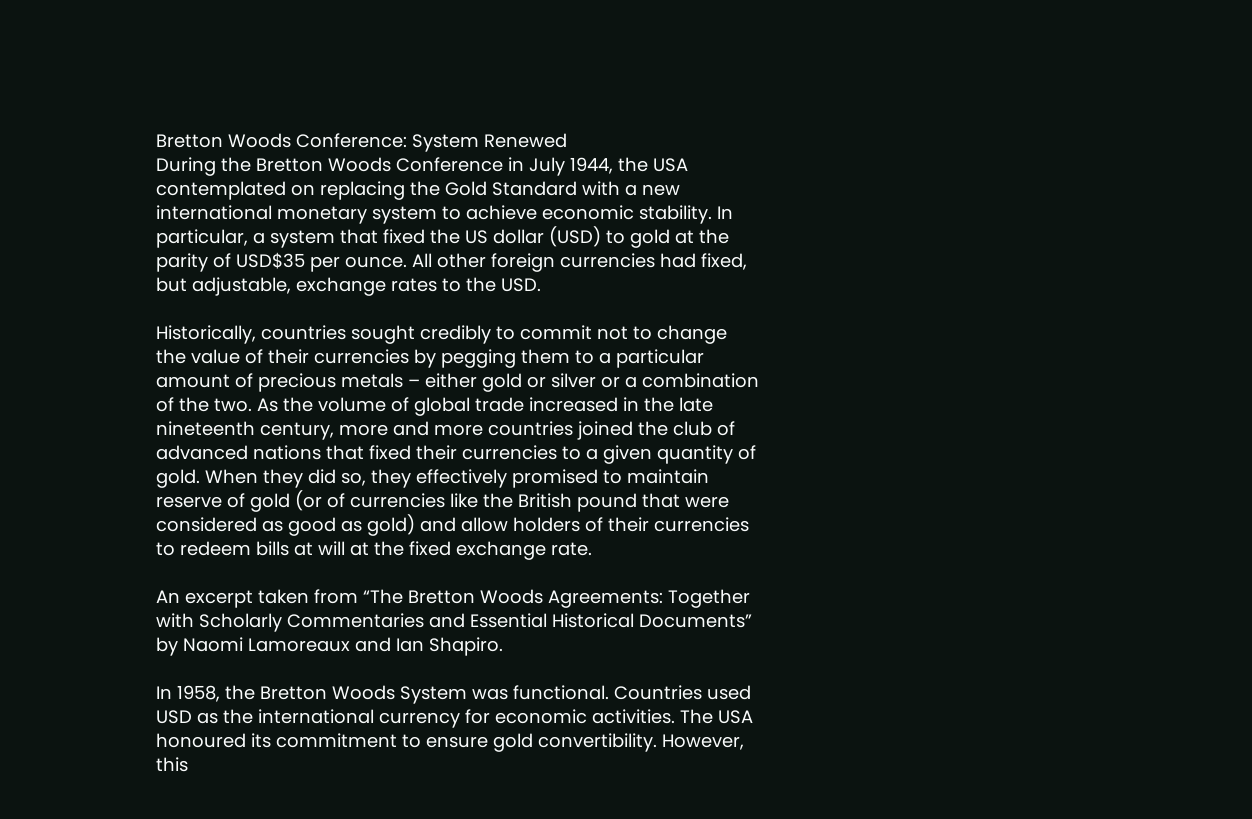Bretton Woods Conference: System Renewed
During the Bretton Woods Conference in July 1944, the USA contemplated on replacing the Gold Standard with a new international monetary system to achieve economic stability. In particular, a system that fixed the US dollar (USD) to gold at the parity of USD$35 per ounce. All other foreign currencies had fixed, but adjustable, exchange rates to the USD.

Historically, countries sought credibly to commit not to change the value of their currencies by pegging them to a particular amount of precious metals – either gold or silver or a combination of the two. As the volume of global trade increased in the late nineteenth century, more and more countries joined the club of advanced nations that fixed their currencies to a given quantity of gold. When they did so, they effectively promised to maintain reserve of gold (or of currencies like the British pound that were considered as good as gold) and allow holders of their currencies to redeem bills at will at the fixed exchange rate.

An excerpt taken from “The Bretton Woods Agreements: Together with Scholarly Commentaries and Essential Historical Documents” by Naomi Lamoreaux and Ian Shapiro.

In 1958, the Bretton Woods System was functional. Countries used USD as the international currency for economic activities. The USA honoured its commitment to ensure gold convertibility. However, this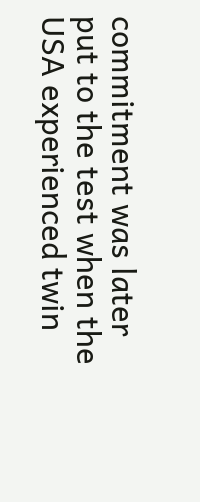commitment was later put to the test when the USA experienced twin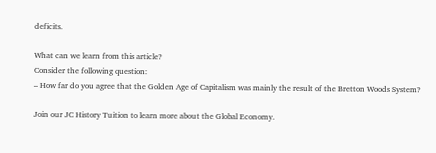deficits.

What can we learn from this article?
Consider the following question:
– How far do you agree that the Golden Age of Capitalism was mainly the result of the Bretton Woods System?

Join our JC History Tuition to learn more about the Global Economy.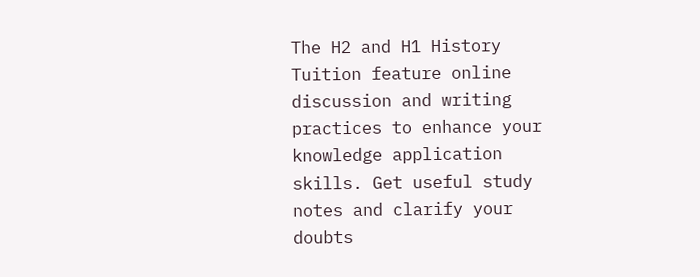The H2 and H1 History Tuition feature online discussion and writing practices to enhance your knowledge application skills. Get useful study notes and clarify your doubts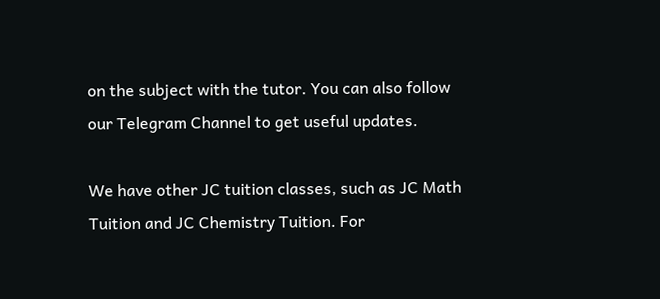on the subject with the tutor. You can also follow our Telegram Channel to get useful updates.

We have other JC tuition classes, such as JC Math Tuition and JC Chemistry Tuition. For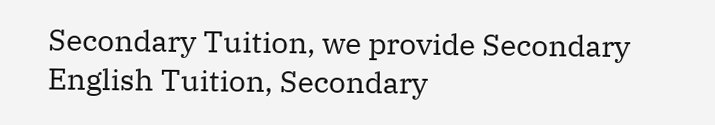Secondary Tuition, we provide Secondary English Tuition, Secondary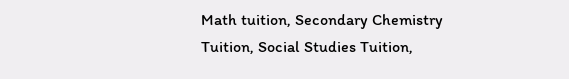Math tuition, Secondary Chemistry Tuition, Social Studies Tuition,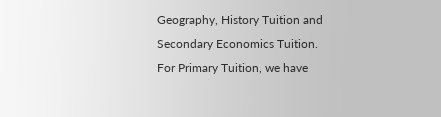Geography, History Tuition and Secondary Economics Tuition. For Primary Tuition, we have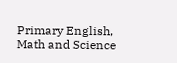Primary English, Math and Science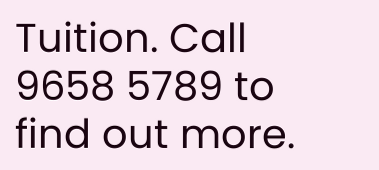Tuition. Call 9658 5789 to find out more.